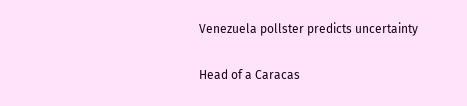Venezuela pollster predicts uncertainty

Head of a Caracas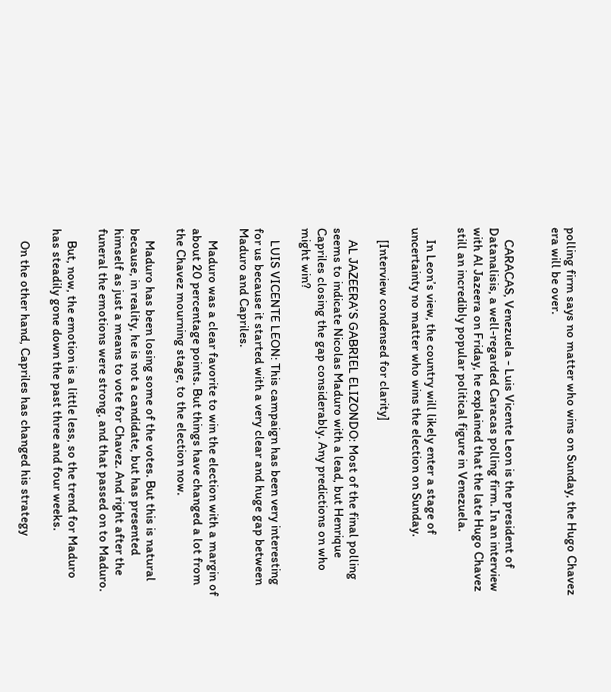polling firm says no matter who wins on Sunday, the Hugo Chavez era will be over.


    CARACAS, Venezuela - Luis Vicente Leon is the president of Datanalisis, a well-regarded Caracas polling firm. In an interview with Al Jazeera on Friday, he explained that the late Hugo Chavez still an incredibly popular political figure in Venezuela.

    In Leon’s view, the country will likely enter a stage of uncertainty no matter who wins the election on Sunday.

    [Interview condensed for clarity]

    AL JAZEERA’S GABRIEL ELIZONDO: Most of the final polling seems to indicate Nicolas Maduro with a lead, but Henrique Capriles closing the gap considerably. Any predictions on who might win?

    LUIS VICENTE LEON: This campaign has been very interesting for us because it started with a very clear and huge gap between Maduro and Capriles.

    Maduro was a clear favorite to win the election with a margin of about 20 percentage points. But things have changed a lot from the Chavez mourning stage, to the election now.

    Maduro has been losing some of the votes. But this is natural because, in reality, he is not a candidate, but has presented himself as just a means to vote for Chavez. And right after the funeral the emotions were strong, and that passed on to Maduro.

    But, now, the emotion is a little less, so the trend for Maduro has steadily gone down the past three and four weeks.

    On the other hand, Capriles has changed his strategy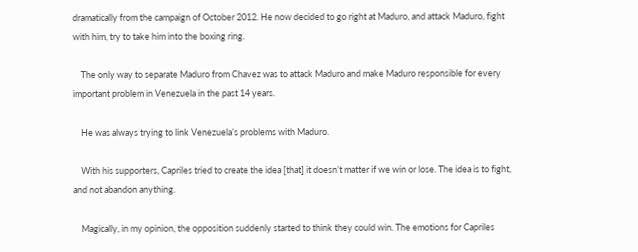dramatically from the campaign of October 2012. He now decided to go right at Maduro, and attack Maduro, fight with him, try to take him into the boxing ring.

    The only way to separate Maduro from Chavez was to attack Maduro and make Maduro responsible for every important problem in Venezuela in the past 14 years.

    He was always trying to link Venezuela’s problems with Maduro.

    With his supporters, Capriles tried to create the idea [that] it doesn’t matter if we win or lose. The idea is to fight, and not abandon anything.

    Magically, in my opinion, the opposition suddenly started to think they could win. The emotions for Capriles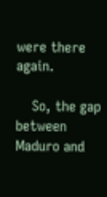were there again.

    So, the gap between Maduro and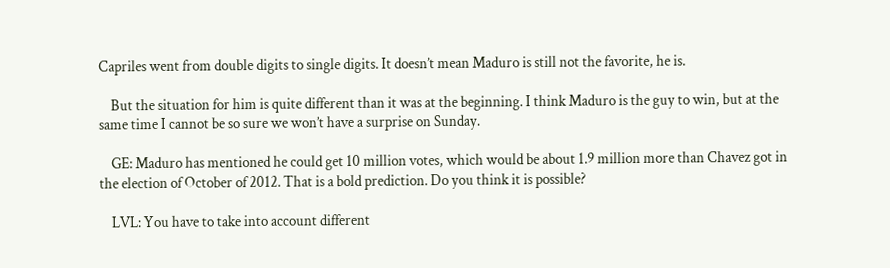Capriles went from double digits to single digits. It doesn’t mean Maduro is still not the favorite, he is.

    But the situation for him is quite different than it was at the beginning. I think Maduro is the guy to win, but at the same time I cannot be so sure we won’t have a surprise on Sunday.

    GE: Maduro has mentioned he could get 10 million votes, which would be about 1.9 million more than Chavez got in the election of October of 2012. That is a bold prediction. Do you think it is possible?

    LVL: You have to take into account different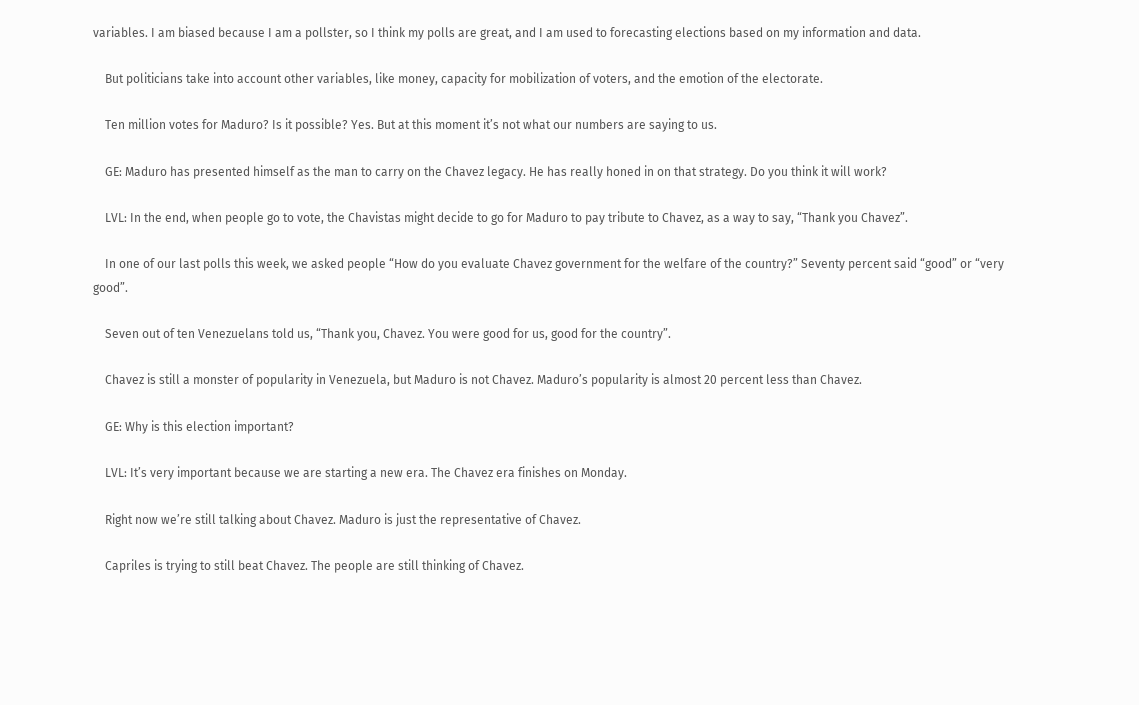variables. I am biased because I am a pollster, so I think my polls are great, and I am used to forecasting elections based on my information and data.

    But politicians take into account other variables, like money, capacity for mobilization of voters, and the emotion of the electorate.

    Ten million votes for Maduro? Is it possible? Yes. But at this moment it’s not what our numbers are saying to us.

    GE: Maduro has presented himself as the man to carry on the Chavez legacy. He has really honed in on that strategy. Do you think it will work?

    LVL: In the end, when people go to vote, the Chavistas might decide to go for Maduro to pay tribute to Chavez, as a way to say, “Thank you Chavez”.

    In one of our last polls this week, we asked people “How do you evaluate Chavez government for the welfare of the country?” Seventy percent said “good” or “very good”.

    Seven out of ten Venezuelans told us, “Thank you, Chavez. You were good for us, good for the country”.

    Chavez is still a monster of popularity in Venezuela, but Maduro is not Chavez. Maduro’s popularity is almost 20 percent less than Chavez.

    GE: Why is this election important?

    LVL: It’s very important because we are starting a new era. The Chavez era finishes on Monday.

    Right now we’re still talking about Chavez. Maduro is just the representative of Chavez.

    Capriles is trying to still beat Chavez. The people are still thinking of Chavez.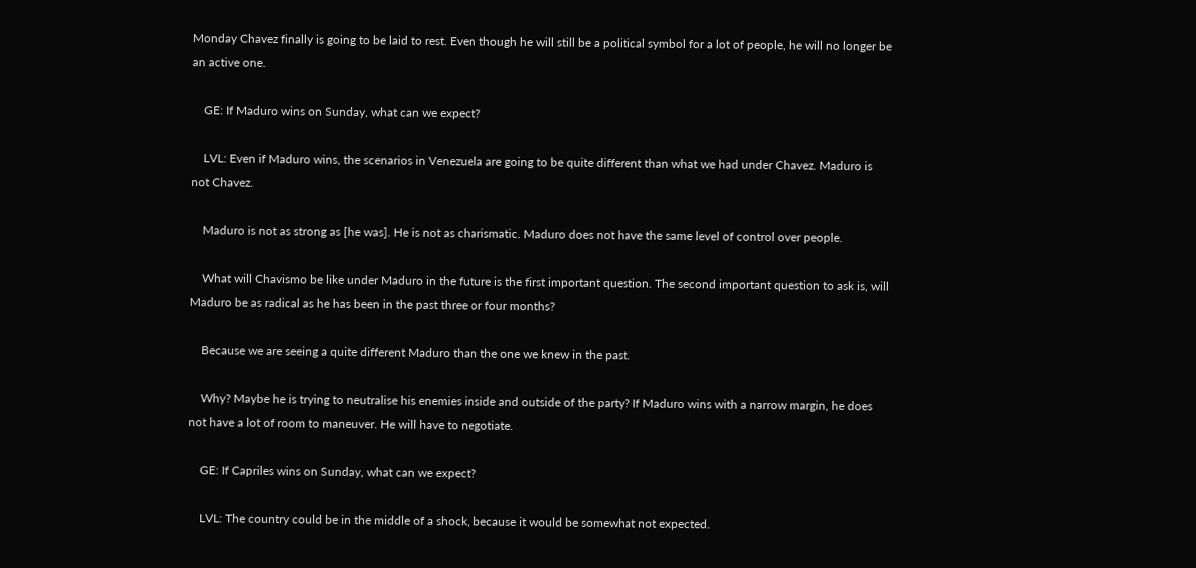Monday Chavez finally is going to be laid to rest. Even though he will still be a political symbol for a lot of people, he will no longer be an active one.

    GE: If Maduro wins on Sunday, what can we expect?

    LVL: Even if Maduro wins, the scenarios in Venezuela are going to be quite different than what we had under Chavez. Maduro is not Chavez.

    Maduro is not as strong as [he was]. He is not as charismatic. Maduro does not have the same level of control over people.

    What will Chavismo be like under Maduro in the future is the first important question. The second important question to ask is, will Maduro be as radical as he has been in the past three or four months?

    Because we are seeing a quite different Maduro than the one we knew in the past.

    Why? Maybe he is trying to neutralise his enemies inside and outside of the party? If Maduro wins with a narrow margin, he does not have a lot of room to maneuver. He will have to negotiate.

    GE: If Capriles wins on Sunday, what can we expect?

    LVL: The country could be in the middle of a shock, because it would be somewhat not expected.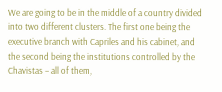We are going to be in the middle of a country divided into two different clusters. The first one being the executive branch with Capriles and his cabinet, and the second being the institutions controlled by the Chavistas – all of them,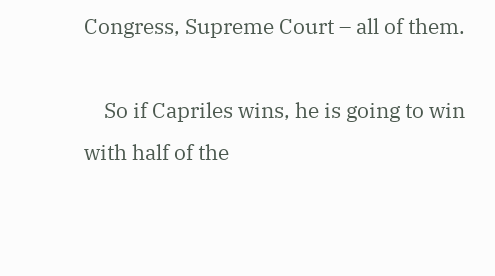Congress, Supreme Court – all of them.

    So if Capriles wins, he is going to win with half of the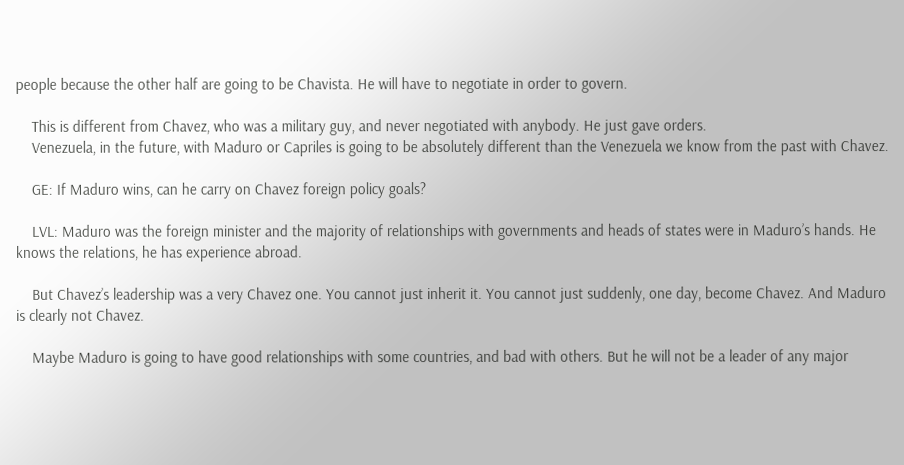people because the other half are going to be Chavista. He will have to negotiate in order to govern.

    This is different from Chavez, who was a military guy, and never negotiated with anybody. He just gave orders.
    Venezuela, in the future, with Maduro or Capriles is going to be absolutely different than the Venezuela we know from the past with Chavez.

    GE: If Maduro wins, can he carry on Chavez foreign policy goals?

    LVL: Maduro was the foreign minister and the majority of relationships with governments and heads of states were in Maduro’s hands. He knows the relations, he has experience abroad.

    But Chavez’s leadership was a very Chavez one. You cannot just inherit it. You cannot just suddenly, one day, become Chavez. And Maduro is clearly not Chavez.

    Maybe Maduro is going to have good relationships with some countries, and bad with others. But he will not be a leader of any major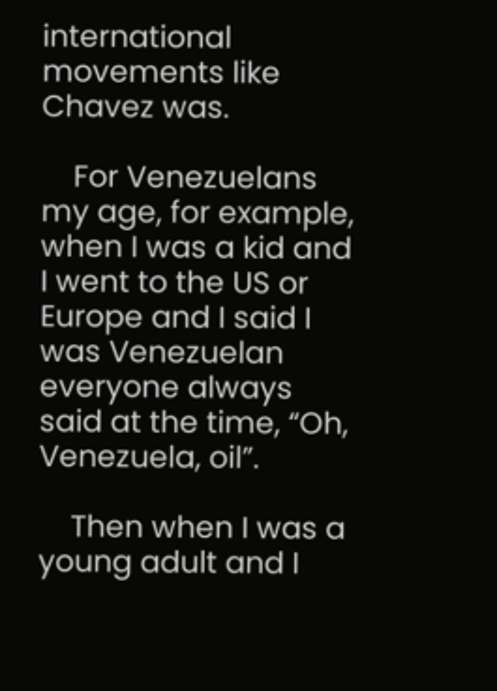international movements like Chavez was.

    For Venezuelans my age, for example, when I was a kid and I went to the US or Europe and I said I was Venezuelan everyone always said at the time, “Oh, Venezuela, oil”.

    Then when I was a young adult and I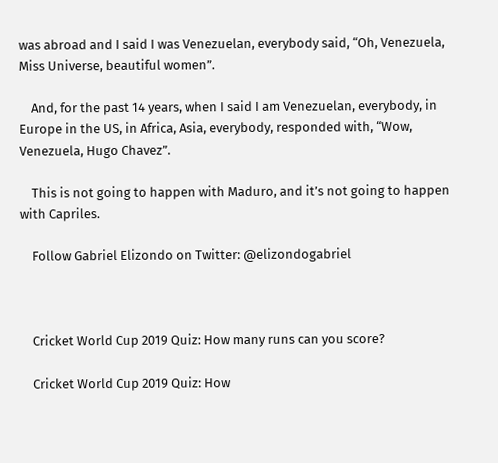was abroad and I said I was Venezuelan, everybody said, “Oh, Venezuela, Miss Universe, beautiful women”.

    And, for the past 14 years, when I said I am Venezuelan, everybody, in Europe in the US, in Africa, Asia, everybody, responded with, “Wow, Venezuela, Hugo Chavez”.

    This is not going to happen with Maduro, and it’s not going to happen with Capriles.

    Follow Gabriel Elizondo on Twitter: @elizondogabriel



    Cricket World Cup 2019 Quiz: How many runs can you score?

    Cricket World Cup 2019 Quiz: How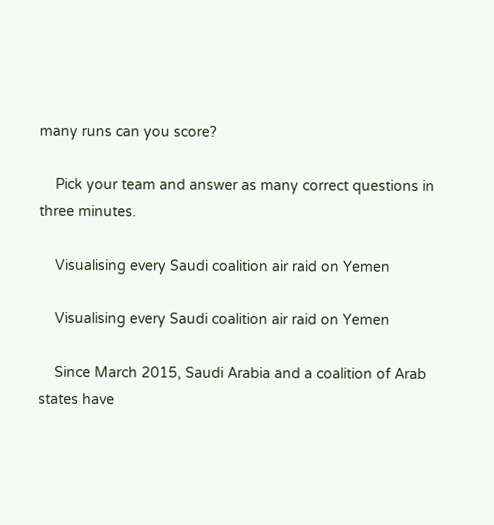many runs can you score?

    Pick your team and answer as many correct questions in three minutes.

    Visualising every Saudi coalition air raid on Yemen

    Visualising every Saudi coalition air raid on Yemen

    Since March 2015, Saudi Arabia and a coalition of Arab states have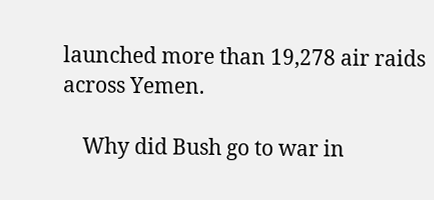launched more than 19,278 air raids across Yemen.

    Why did Bush go to war in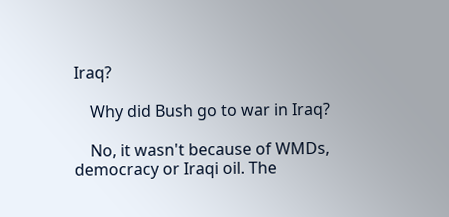Iraq?

    Why did Bush go to war in Iraq?

    No, it wasn't because of WMDs, democracy or Iraqi oil. The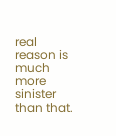real reason is much more sinister than that.